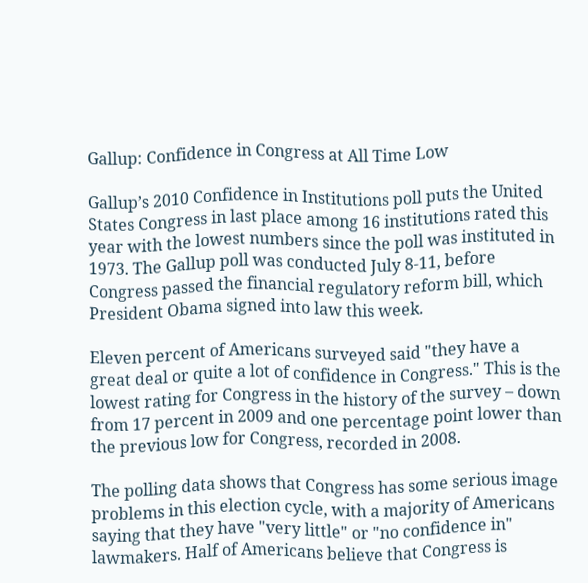Gallup: Confidence in Congress at All Time Low

Gallup’s 2010 Confidence in Institutions poll puts the United States Congress in last place among 16 institutions rated this year with the lowest numbers since the poll was instituted in 1973. The Gallup poll was conducted July 8-11, before Congress passed the financial regulatory reform bill, which President Obama signed into law this week.

Eleven percent of Americans surveyed said "they have a great deal or quite a lot of confidence in Congress." This is the lowest rating for Congress in the history of the survey – down from 17 percent in 2009 and one percentage point lower than the previous low for Congress, recorded in 2008.

The polling data shows that Congress has some serious image problems in this election cycle, with a majority of Americans saying that they have "very little" or "no confidence in" lawmakers. Half of Americans believe that Congress is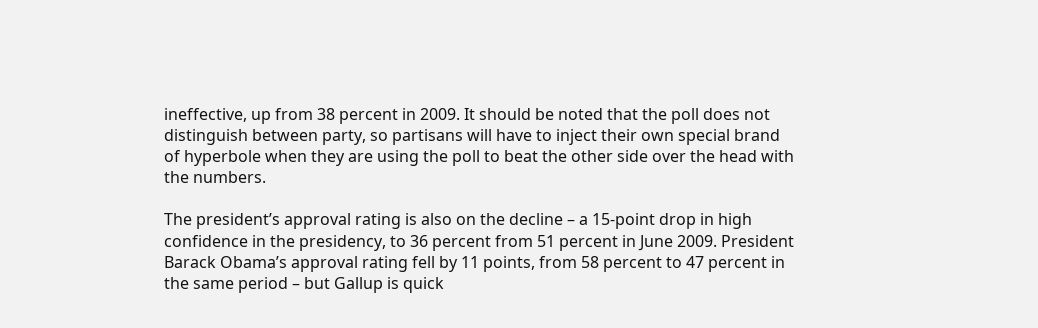ineffective, up from 38 percent in 2009. It should be noted that the poll does not distinguish between party, so partisans will have to inject their own special brand of hyperbole when they are using the poll to beat the other side over the head with the numbers.

The president’s approval rating is also on the decline – a 15-point drop in high confidence in the presidency, to 36 percent from 51 percent in June 2009. President Barack Obama’s approval rating fell by 11 points, from 58 percent to 47 percent in the same period – but Gallup is quick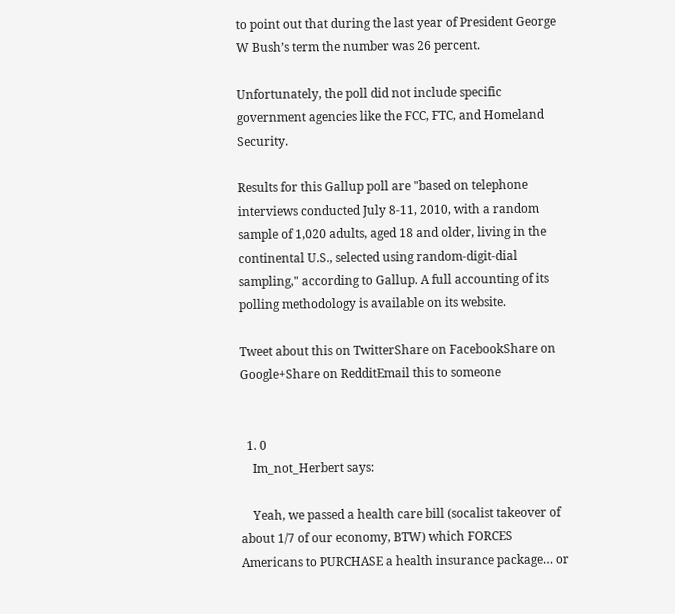to point out that during the last year of President George W Bush’s term the number was 26 percent.

Unfortunately, the poll did not include specific government agencies like the FCC, FTC, and Homeland Security.

Results for this Gallup poll are "based on telephone interviews conducted July 8-11, 2010, with a random sample of 1,020 adults, aged 18 and older, living in the continental U.S., selected using random-digit-dial sampling," according to Gallup. A full accounting of its polling methodology is available on its website.

Tweet about this on TwitterShare on FacebookShare on Google+Share on RedditEmail this to someone


  1. 0
    Im_not_Herbert says:

    Yeah, we passed a health care bill (socalist takeover of about 1/7 of our economy, BTW) which FORCES Americans to PURCHASE a health insurance package… or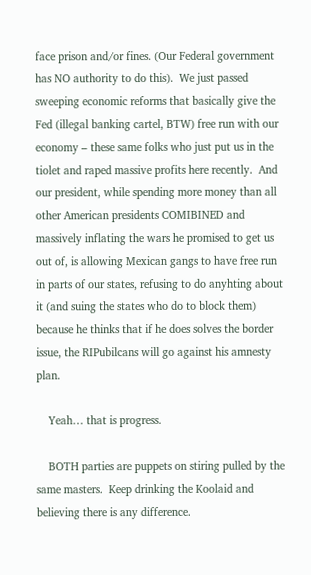face prison and/or fines. (Our Federal government has NO authority to do this).  We just passed sweeping economic reforms that basically give the Fed (illegal banking cartel, BTW) free run with our economy – these same folks who just put us in the tiolet and raped massive profits here recently.  And our president, while spending more money than all other American presidents COMIBINED and massively inflating the wars he promised to get us out of, is allowing Mexican gangs to have free run in parts of our states, refusing to do anyhting about it (and suing the states who do to block them) because he thinks that if he does solves the border issue, the RIPubilcans will go against his amnesty plan.

    Yeah… that is progress.

    BOTH parties are puppets on stiring pulled by the same masters.  Keep drinking the Koolaid and believing there is any difference.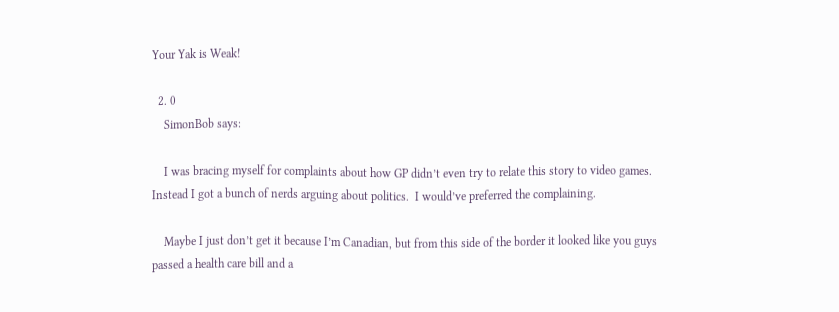Your Yak is Weak!

  2. 0
    SimonBob says:

    I was bracing myself for complaints about how GP didn’t even try to relate this story to video games.  Instead I got a bunch of nerds arguing about politics.  I would’ve preferred the complaining.

    Maybe I just don’t get it because I’m Canadian, but from this side of the border it looked like you guys passed a health care bill and a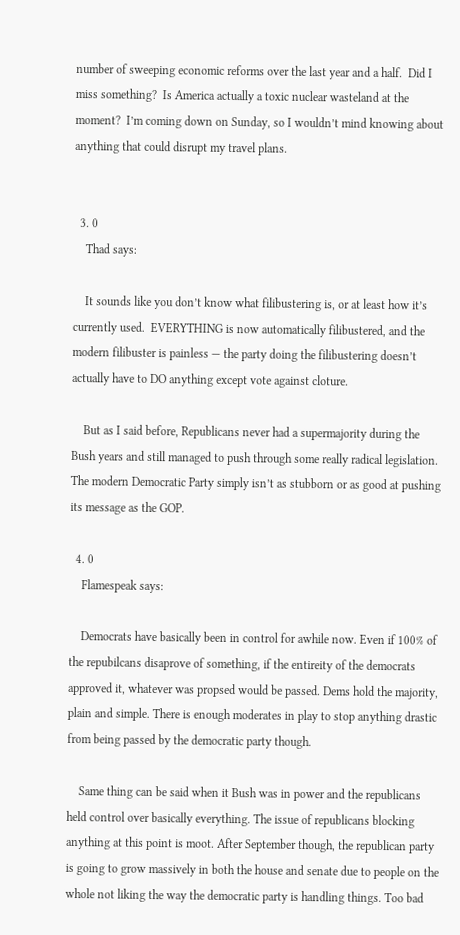number of sweeping economic reforms over the last year and a half.  Did I miss something?  Is America actually a toxic nuclear wasteland at the moment?  I’m coming down on Sunday, so I wouldn’t mind knowing about anything that could disrupt my travel plans.


  3. 0
    Thad says:

    It sounds like you don’t know what filibustering is, or at least how it’s currently used.  EVERYTHING is now automatically filibustered, and the modern filibuster is painless — the party doing the filibustering doesn’t actually have to DO anything except vote against cloture.

    But as I said before, Republicans never had a supermajority during the Bush years and still managed to push through some really radical legislation.  The modern Democratic Party simply isn’t as stubborn or as good at pushing its message as the GOP.

  4. 0
    Flamespeak says:

    Democrats have basically been in control for awhile now. Even if 100% of the repubilcans disaprove of something, if the entireity of the democrats approved it, whatever was propsed would be passed. Dems hold the majority, plain and simple. There is enough moderates in play to stop anything drastic from being passed by the democratic party though.

    Same thing can be said when it Bush was in power and the republicans held control over basically everything. The issue of republicans blocking anything at this point is moot. After September though, the republican party is going to grow massively in both the house and senate due to people on the whole not liking the way the democratic party is handling things. Too bad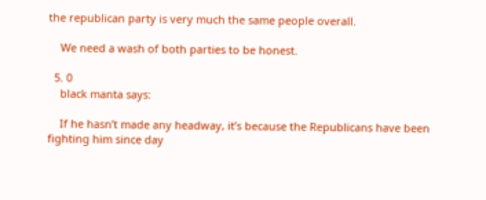the republican party is very much the same people overall.

    We need a wash of both parties to be honest.

  5. 0
    black manta says:

    If he hasn’t made any headway, it’s because the Republicans have been fighting him since day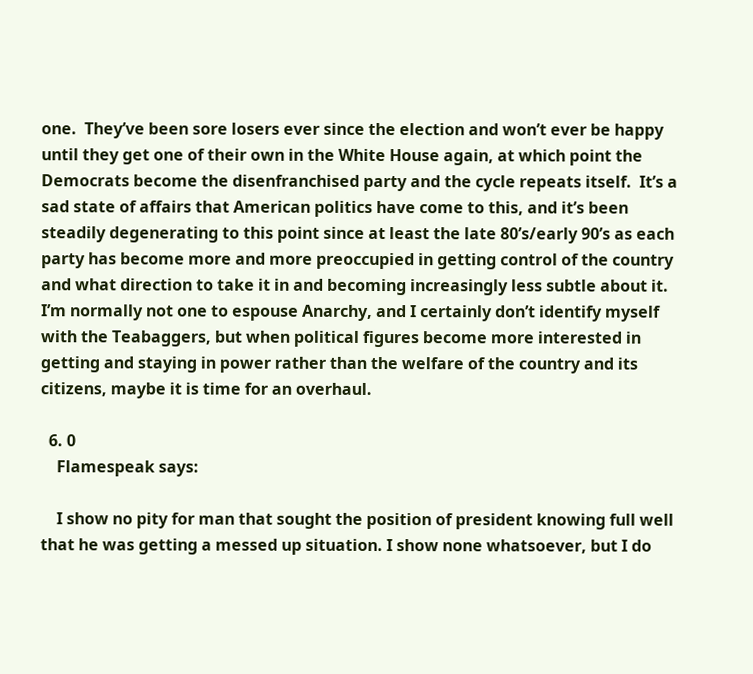one.  They’ve been sore losers ever since the election and won’t ever be happy until they get one of their own in the White House again, at which point the Democrats become the disenfranchised party and the cycle repeats itself.  It’s a sad state of affairs that American politics have come to this, and it’s been steadily degenerating to this point since at least the late 80’s/early 90’s as each party has become more and more preoccupied in getting control of the country and what direction to take it in and becoming increasingly less subtle about it.  I’m normally not one to espouse Anarchy, and I certainly don’t identify myself with the Teabaggers, but when political figures become more interested in getting and staying in power rather than the welfare of the country and its citizens, maybe it is time for an overhaul.

  6. 0
    Flamespeak says:

    I show no pity for man that sought the position of president knowing full well that he was getting a messed up situation. I show none whatsoever, but I do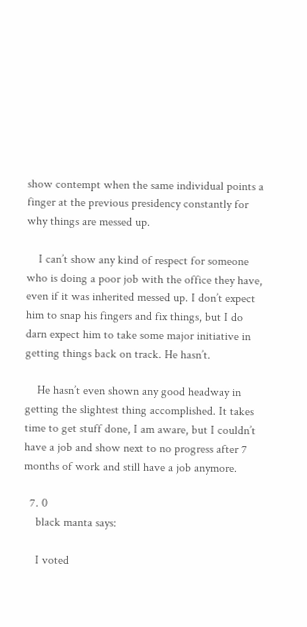show contempt when the same individual points a finger at the previous presidency constantly for why things are messed up.

    I can’t show any kind of respect for someone who is doing a poor job with the office they have, even if it was inherited messed up. I don’t expect him to snap his fingers and fix things, but I do darn expect him to take some major initiative in getting things back on track. He hasn’t.

    He hasn’t even shown any good headway in getting the slightest thing accomplished. It takes time to get stuff done, I am aware, but I couldn’t have a job and show next to no progress after 7 months of work and still have a job anymore.

  7. 0
    black manta says:

    I voted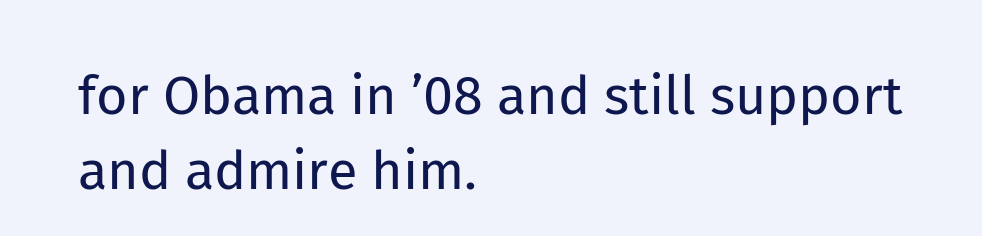for Obama in ’08 and still support and admire him.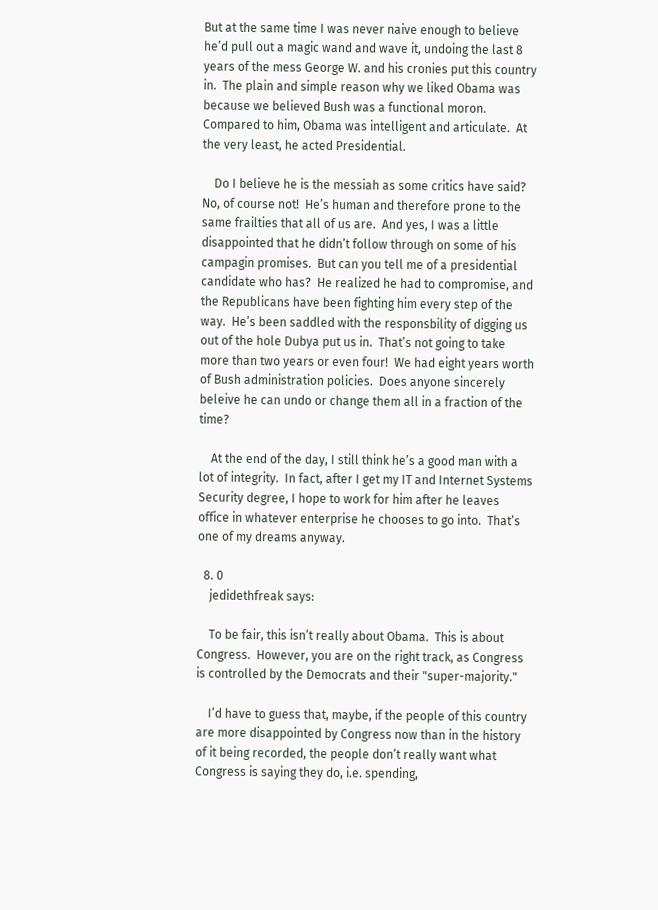But at the same time I was never naive enough to believe he’d pull out a magic wand and wave it, undoing the last 8 years of the mess George W. and his cronies put this country in.  The plain and simple reason why we liked Obama was because we believed Bush was a functional moron.  Compared to him, Obama was intelligent and articulate.  At the very least, he acted Presidential.

    Do I believe he is the messiah as some critics have said?  No, of course not!  He’s human and therefore prone to the same frailties that all of us are.  And yes, I was a little disappointed that he didn’t follow through on some of his campagin promises.  But can you tell me of a presidential candidate who has?  He realized he had to compromise, and the Republicans have been fighting him every step of the way.  He’s been saddled with the responsbility of digging us out of the hole Dubya put us in.  That’s not going to take more than two years or even four!  We had eight years worth of Bush administration policies.  Does anyone sincerely beleive he can undo or change them all in a fraction of the time?

    At the end of the day, I still think he’s a good man with a lot of integrity.  In fact, after I get my IT and Internet Systems Security degree, I hope to work for him after he leaves office in whatever enterprise he chooses to go into.  That’s one of my dreams anyway.

  8. 0
    jedidethfreak says:

    To be fair, this isn’t really about Obama.  This is about Congress.  However, you are on the right track, as Congress is controlled by the Democrats and their "super-majority."

    I’d have to guess that, maybe, if the people of this country are more disappointed by Congress now than in the history of it being recorded, the people don’t really want what Congress is saying they do, i.e. spending,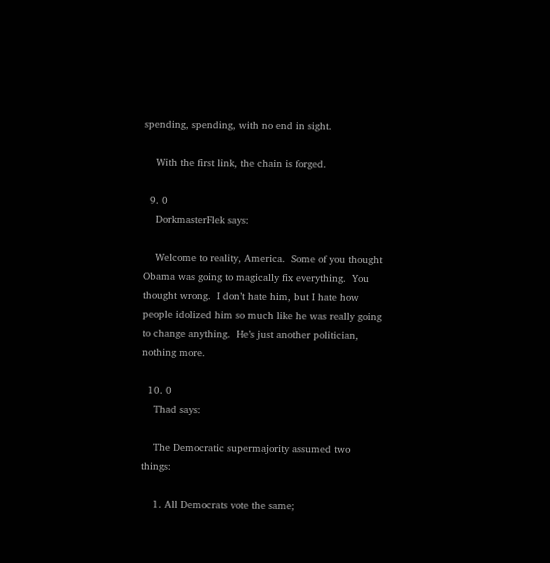spending, spending, with no end in sight.

    With the first link, the chain is forged.

  9. 0
    DorkmasterFlek says:

    Welcome to reality, America.  Some of you thought Obama was going to magically fix everything.  You thought wrong.  I don’t hate him, but I hate how people idolized him so much like he was really going to change anything.  He’s just another politician, nothing more.

  10. 0
    Thad says:

    The Democratic supermajority assumed two things:

    1. All Democrats vote the same;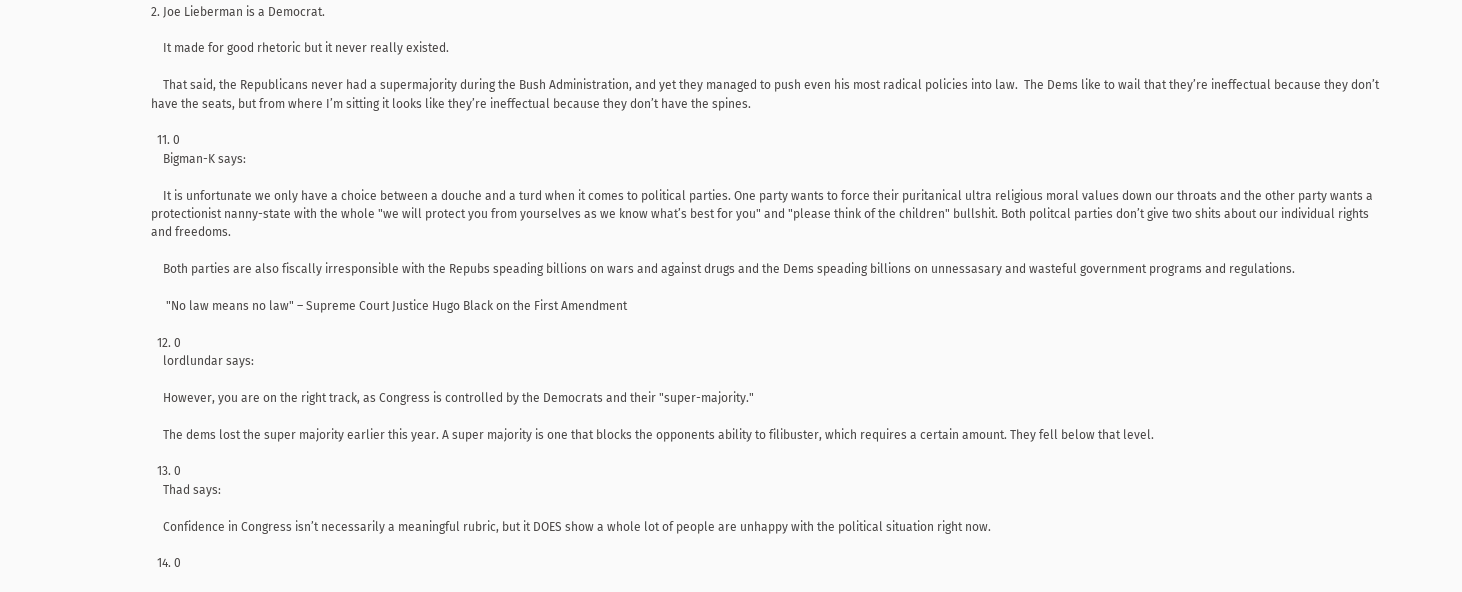2. Joe Lieberman is a Democrat.

    It made for good rhetoric but it never really existed.

    That said, the Republicans never had a supermajority during the Bush Administration, and yet they managed to push even his most radical policies into law.  The Dems like to wail that they’re ineffectual because they don’t have the seats, but from where I’m sitting it looks like they’re ineffectual because they don’t have the spines.

  11. 0
    Bigman-K says:

    It is unfortunate we only have a choice between a douche and a turd when it comes to political parties. One party wants to force their puritanical ultra religious moral values down our throats and the other party wants a protectionist nanny-state with the whole "we will protect you from yourselves as we know what’s best for you" and "please think of the children" bullshit. Both politcal parties don’t give two shits about our individual rights and freedoms.

    Both parties are also fiscally irresponsible with the Repubs speading billions on wars and against drugs and the Dems speading billions on unnessasary and wasteful government programs and regulations.

     "No law means no law" – Supreme Court Justice Hugo Black on the First Amendment

  12. 0
    lordlundar says:

    However, you are on the right track, as Congress is controlled by the Democrats and their "super-majority."

    The dems lost the super majority earlier this year. A super majority is one that blocks the opponents ability to filibuster, which requires a certain amount. They fell below that level.

  13. 0
    Thad says:

    Confidence in Congress isn’t necessarily a meaningful rubric, but it DOES show a whole lot of people are unhappy with the political situation right now.

  14. 0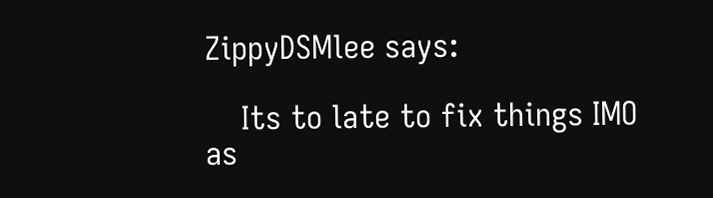ZippyDSMlee says:

    Its to late to fix things IMO as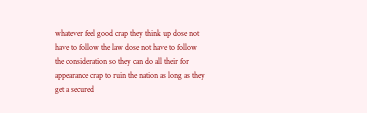whatever feel good crap they think up dose not have to follow the law dose not have to follow the consideration so they can do all their for appearance crap to ruin the nation as long as they get a secured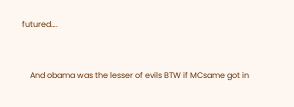futured….



    And obama was the lesser of evils BTW if MCsame got in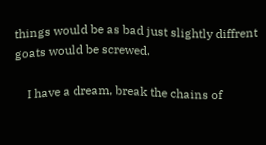things would be as bad just slightly diffrent goats would be screwed.

    I have a dream, break the chains of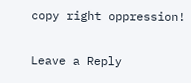copy right oppression!

Leave a Reply